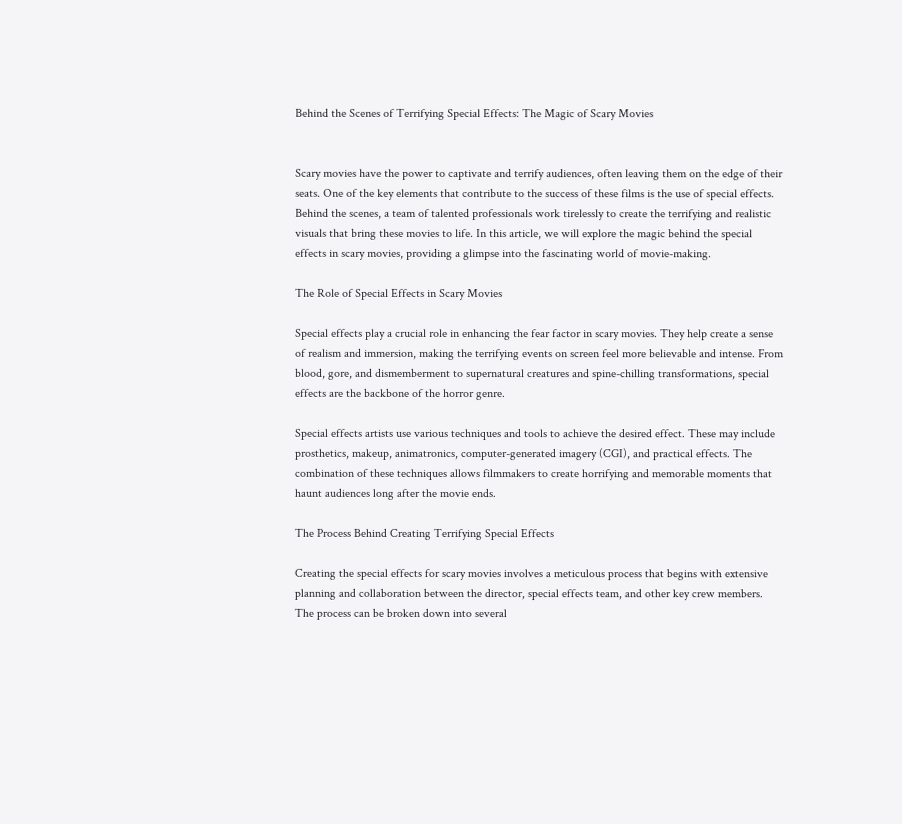Behind the Scenes of Terrifying Special Effects: The Magic of Scary Movies


Scary movies have the power to captivate and terrify audiences, often leaving them on the edge of their seats. One of the key elements that contribute to the success of these films is the use of special effects. Behind the scenes, a team of talented professionals work tirelessly to create the terrifying and realistic visuals that bring these movies to life. In this article, we will explore the magic behind the special effects in scary movies, providing a glimpse into the fascinating world of movie-making.

The Role of Special Effects in Scary Movies

Special effects play a crucial role in enhancing the fear factor in scary movies. They help create a sense of realism and immersion, making the terrifying events on screen feel more believable and intense. From blood, gore, and dismemberment to supernatural creatures and spine-chilling transformations, special effects are the backbone of the horror genre.

Special effects artists use various techniques and tools to achieve the desired effect. These may include prosthetics, makeup, animatronics, computer-generated imagery (CGI), and practical effects. The combination of these techniques allows filmmakers to create horrifying and memorable moments that haunt audiences long after the movie ends.

The Process Behind Creating Terrifying Special Effects

Creating the special effects for scary movies involves a meticulous process that begins with extensive planning and collaboration between the director, special effects team, and other key crew members. The process can be broken down into several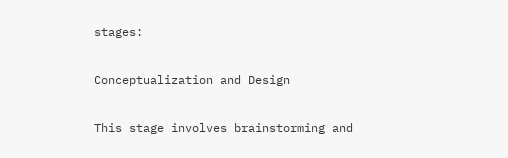stages:

Conceptualization and Design

This stage involves brainstorming and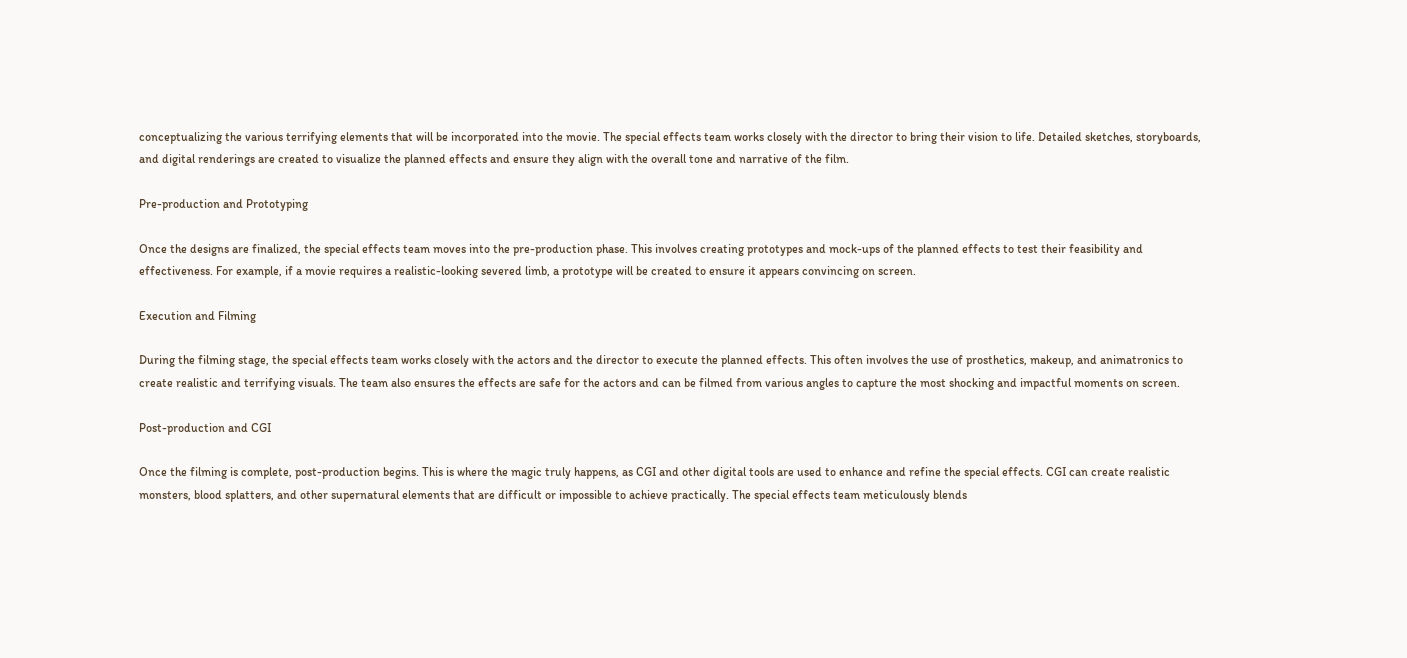conceptualizing the various terrifying elements that will be incorporated into the movie. The special effects team works closely with the director to bring their vision to life. Detailed sketches, storyboards, and digital renderings are created to visualize the planned effects and ensure they align with the overall tone and narrative of the film.

Pre-production and Prototyping

Once the designs are finalized, the special effects team moves into the pre-production phase. This involves creating prototypes and mock-ups of the planned effects to test their feasibility and effectiveness. For example, if a movie requires a realistic-looking severed limb, a prototype will be created to ensure it appears convincing on screen.

Execution and Filming

During the filming stage, the special effects team works closely with the actors and the director to execute the planned effects. This often involves the use of prosthetics, makeup, and animatronics to create realistic and terrifying visuals. The team also ensures the effects are safe for the actors and can be filmed from various angles to capture the most shocking and impactful moments on screen.

Post-production and CGI

Once the filming is complete, post-production begins. This is where the magic truly happens, as CGI and other digital tools are used to enhance and refine the special effects. CGI can create realistic monsters, blood splatters, and other supernatural elements that are difficult or impossible to achieve practically. The special effects team meticulously blends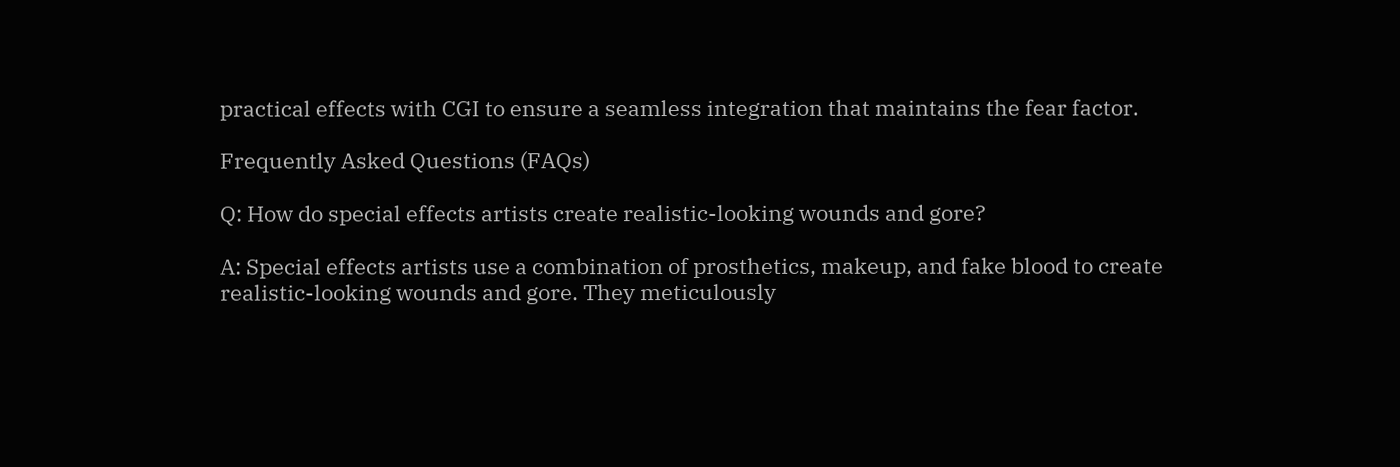practical effects with CGI to ensure a seamless integration that maintains the fear factor.

Frequently Asked Questions (FAQs)

Q: How do special effects artists create realistic-looking wounds and gore?

A: Special effects artists use a combination of prosthetics, makeup, and fake blood to create realistic-looking wounds and gore. They meticulously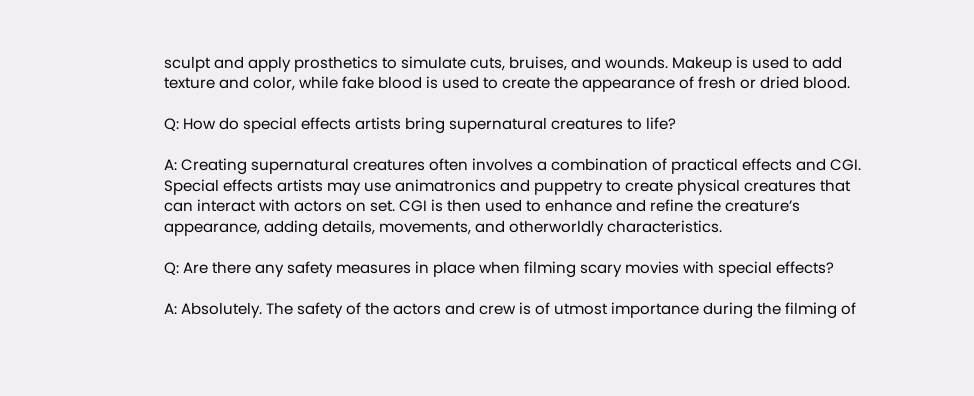sculpt and apply prosthetics to simulate cuts, bruises, and wounds. Makeup is used to add texture and color, while fake blood is used to create the appearance of fresh or dried blood.

Q: How do special effects artists bring supernatural creatures to life?

A: Creating supernatural creatures often involves a combination of practical effects and CGI. Special effects artists may use animatronics and puppetry to create physical creatures that can interact with actors on set. CGI is then used to enhance and refine the creature’s appearance, adding details, movements, and otherworldly characteristics.

Q: Are there any safety measures in place when filming scary movies with special effects?

A: Absolutely. The safety of the actors and crew is of utmost importance during the filming of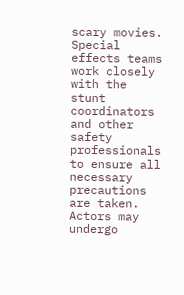scary movies. Special effects teams work closely with the stunt coordinators and other safety professionals to ensure all necessary precautions are taken. Actors may undergo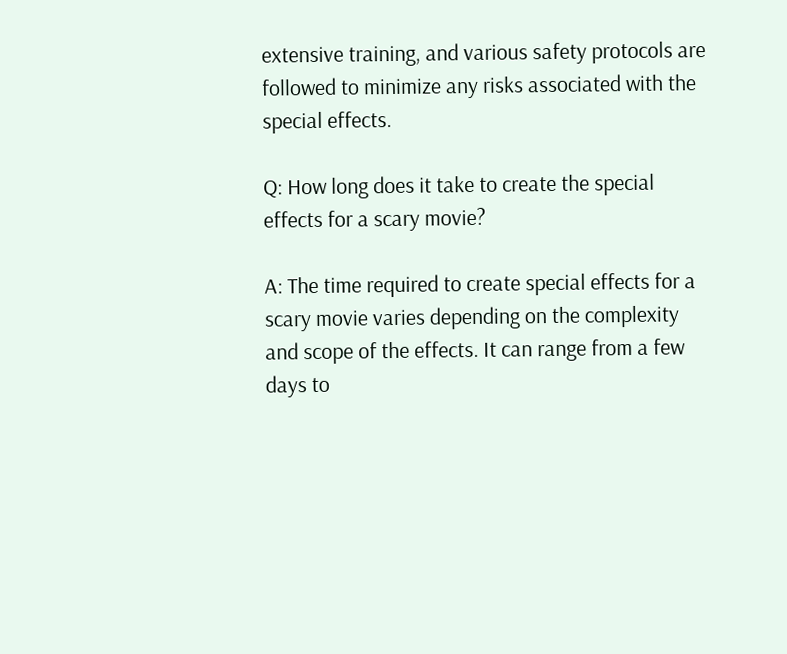extensive training, and various safety protocols are followed to minimize any risks associated with the special effects.

Q: How long does it take to create the special effects for a scary movie?

A: The time required to create special effects for a scary movie varies depending on the complexity and scope of the effects. It can range from a few days to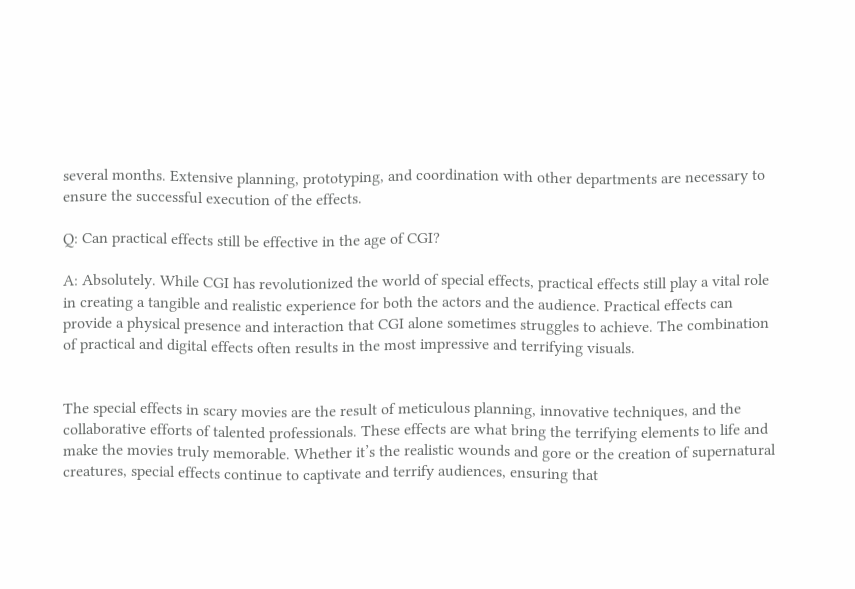several months. Extensive planning, prototyping, and coordination with other departments are necessary to ensure the successful execution of the effects.

Q: Can practical effects still be effective in the age of CGI?

A: Absolutely. While CGI has revolutionized the world of special effects, practical effects still play a vital role in creating a tangible and realistic experience for both the actors and the audience. Practical effects can provide a physical presence and interaction that CGI alone sometimes struggles to achieve. The combination of practical and digital effects often results in the most impressive and terrifying visuals.


The special effects in scary movies are the result of meticulous planning, innovative techniques, and the collaborative efforts of talented professionals. These effects are what bring the terrifying elements to life and make the movies truly memorable. Whether it’s the realistic wounds and gore or the creation of supernatural creatures, special effects continue to captivate and terrify audiences, ensuring that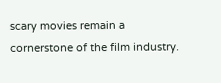scary movies remain a cornerstone of the film industry.